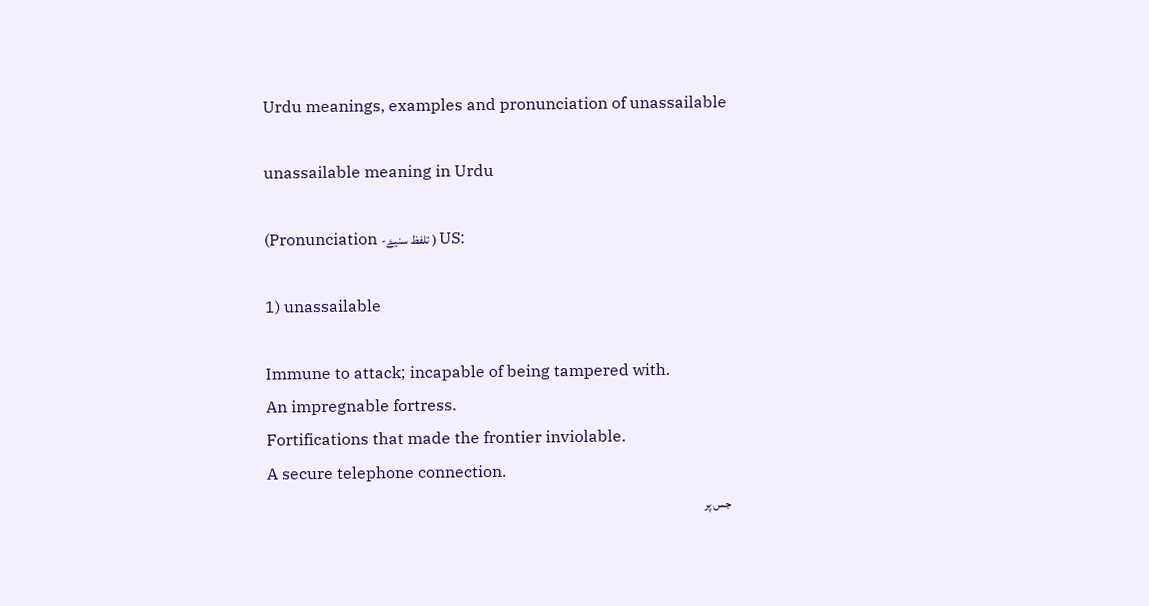Urdu meanings, examples and pronunciation of unassailable

unassailable meaning in Urdu

(Pronunciation -تلفظ سنیۓ ) US:

1) unassailable

Immune to attack; incapable of being tampered with.
An impregnable fortress.
Fortifications that made the frontier inviolable.
A secure telephone connection.
جس پر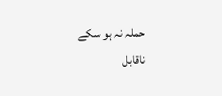حملہ نہ ہو سکے
ناقابل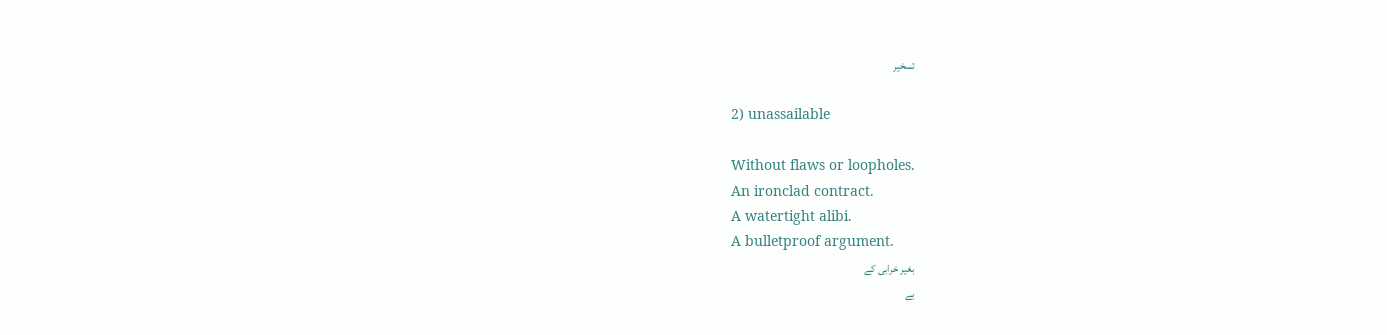تسخیر

2) unassailable

Without flaws or loopholes.
An ironclad contract.
A watertight alibi.
A bulletproof argument.
بغیر خرابی کے
بے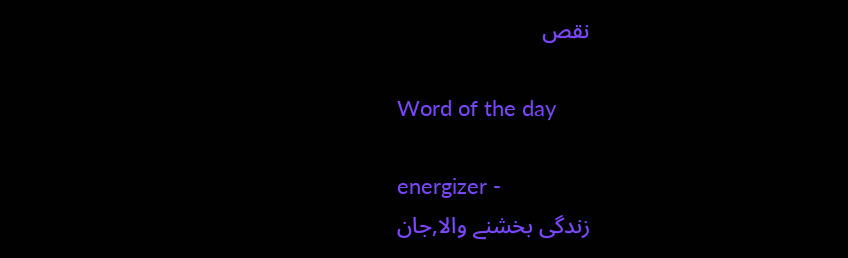نقص

Word of the day

energizer -
زندگی بخشنے والا,جان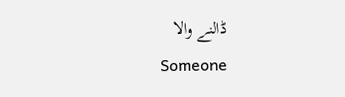ڈالنے والا
Someone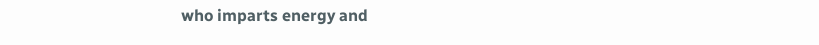who imparts energy and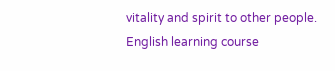vitality and spirit to other people.
English learning course